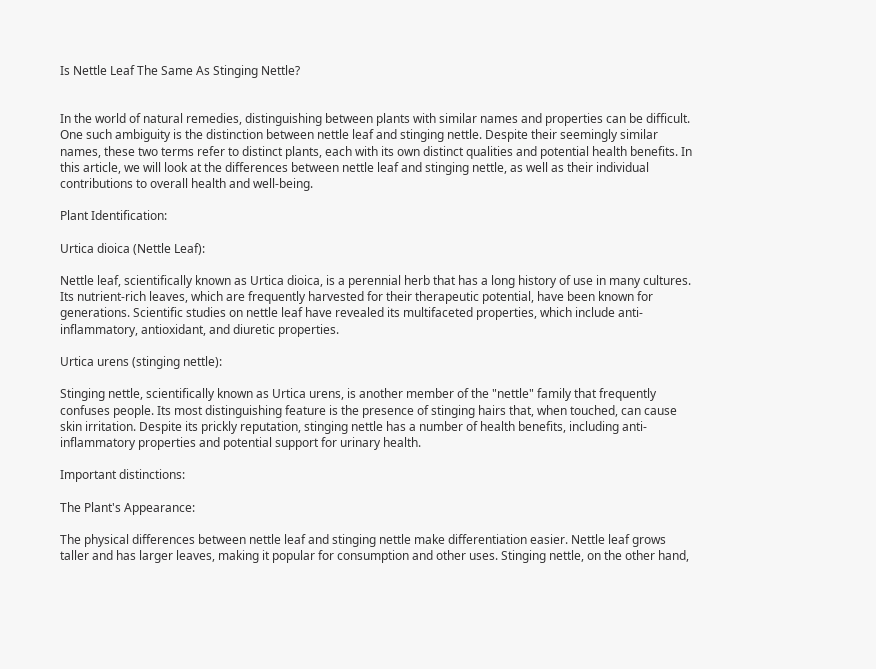Is Nettle Leaf The Same As Stinging Nettle?


In the world of natural remedies, distinguishing between plants with similar names and properties can be difficult. One such ambiguity is the distinction between nettle leaf and stinging nettle. Despite their seemingly similar names, these two terms refer to distinct plants, each with its own distinct qualities and potential health benefits. In this article, we will look at the differences between nettle leaf and stinging nettle, as well as their individual contributions to overall health and well-being.

Plant Identification:

Urtica dioica (Nettle Leaf):

Nettle leaf, scientifically known as Urtica dioica, is a perennial herb that has a long history of use in many cultures. Its nutrient-rich leaves, which are frequently harvested for their therapeutic potential, have been known for generations. Scientific studies on nettle leaf have revealed its multifaceted properties, which include anti-inflammatory, antioxidant, and diuretic properties.

Urtica urens (stinging nettle):

Stinging nettle, scientifically known as Urtica urens, is another member of the "nettle" family that frequently confuses people. Its most distinguishing feature is the presence of stinging hairs that, when touched, can cause skin irritation. Despite its prickly reputation, stinging nettle has a number of health benefits, including anti-inflammatory properties and potential support for urinary health.

Important distinctions:

The Plant's Appearance:

The physical differences between nettle leaf and stinging nettle make differentiation easier. Nettle leaf grows taller and has larger leaves, making it popular for consumption and other uses. Stinging nettle, on the other hand,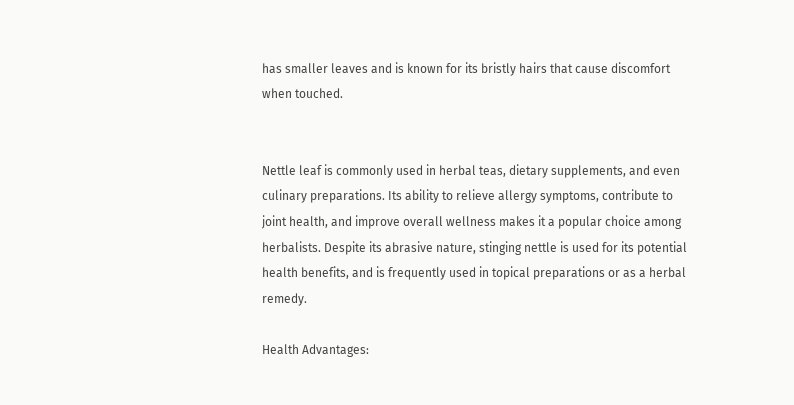has smaller leaves and is known for its bristly hairs that cause discomfort when touched.


Nettle leaf is commonly used in herbal teas, dietary supplements, and even culinary preparations. Its ability to relieve allergy symptoms, contribute to joint health, and improve overall wellness makes it a popular choice among herbalists. Despite its abrasive nature, stinging nettle is used for its potential health benefits, and is frequently used in topical preparations or as a herbal remedy.

Health Advantages: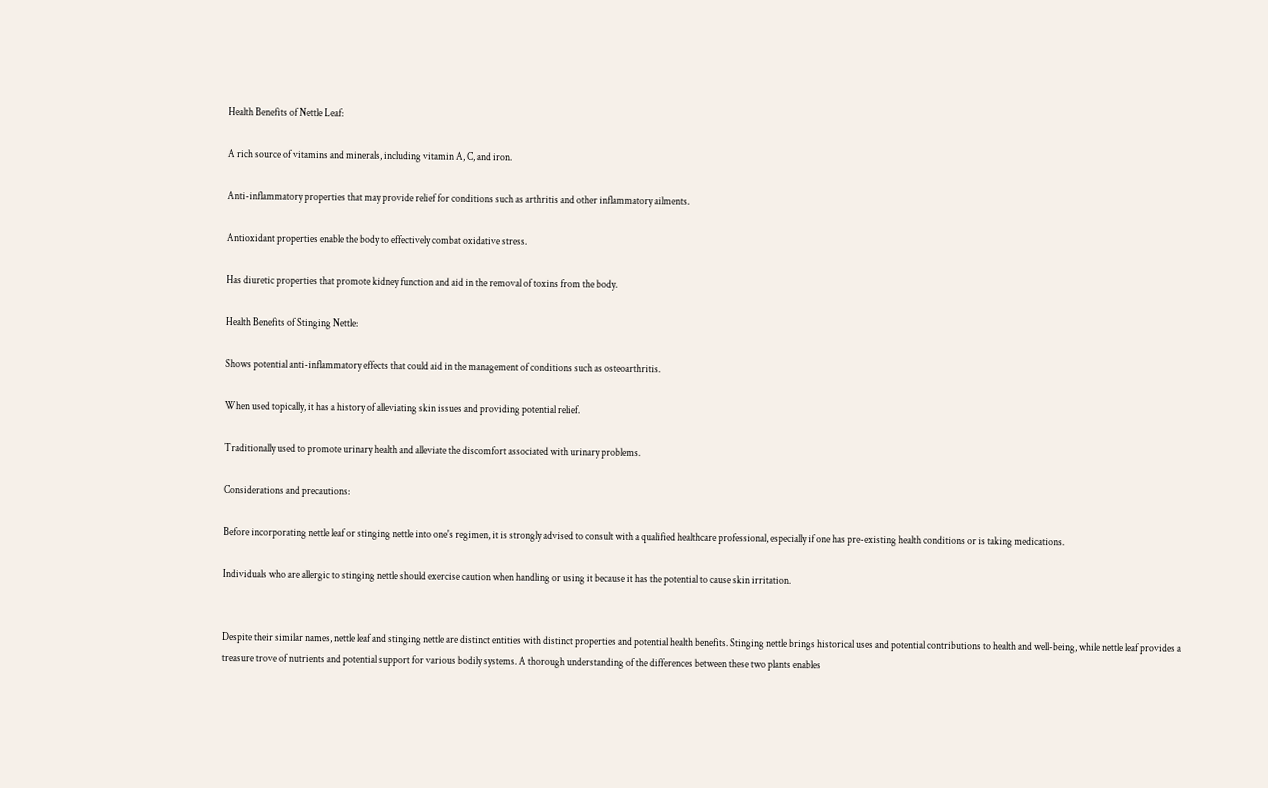Health Benefits of Nettle Leaf:

A rich source of vitamins and minerals, including vitamin A, C, and iron.

Anti-inflammatory properties that may provide relief for conditions such as arthritis and other inflammatory ailments.

Antioxidant properties enable the body to effectively combat oxidative stress.

Has diuretic properties that promote kidney function and aid in the removal of toxins from the body.

Health Benefits of Stinging Nettle:

Shows potential anti-inflammatory effects that could aid in the management of conditions such as osteoarthritis.

When used topically, it has a history of alleviating skin issues and providing potential relief.

Traditionally used to promote urinary health and alleviate the discomfort associated with urinary problems.

Considerations and precautions:

Before incorporating nettle leaf or stinging nettle into one's regimen, it is strongly advised to consult with a qualified healthcare professional, especially if one has pre-existing health conditions or is taking medications.

Individuals who are allergic to stinging nettle should exercise caution when handling or using it because it has the potential to cause skin irritation.


Despite their similar names, nettle leaf and stinging nettle are distinct entities with distinct properties and potential health benefits. Stinging nettle brings historical uses and potential contributions to health and well-being, while nettle leaf provides a treasure trove of nutrients and potential support for various bodily systems. A thorough understanding of the differences between these two plants enables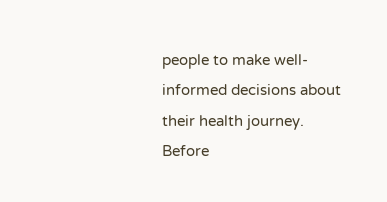people to make well-informed decisions about their health journey. Before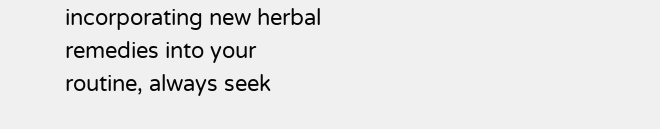incorporating new herbal remedies into your routine, always seek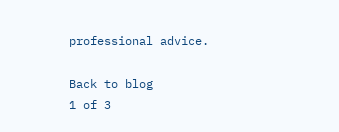professional advice.

Back to blog
1 of 3